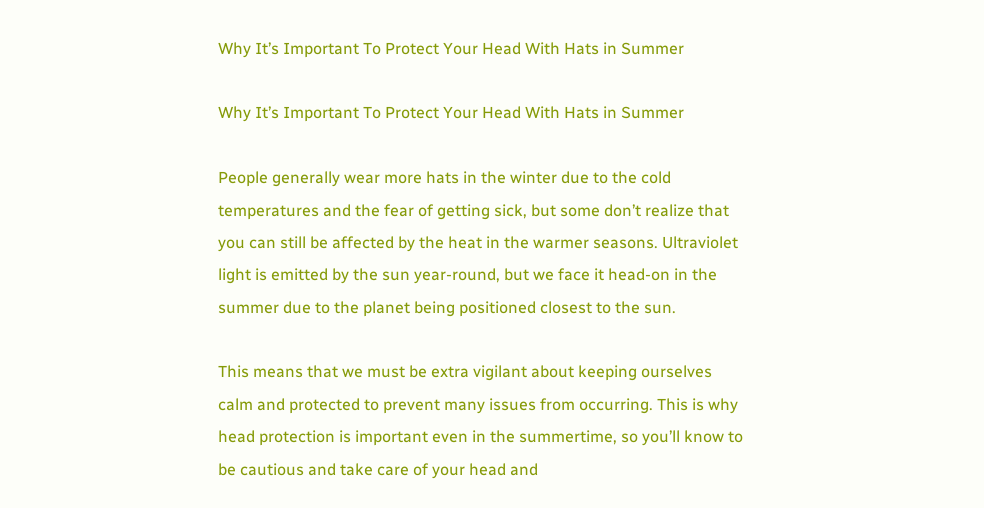Why It’s Important To Protect Your Head With Hats in Summer

Why It’s Important To Protect Your Head With Hats in Summer

People generally wear more hats in the winter due to the cold temperatures and the fear of getting sick, but some don’t realize that you can still be affected by the heat in the warmer seasons. Ultraviolet light is emitted by the sun year-round, but we face it head-on in the summer due to the planet being positioned closest to the sun.

This means that we must be extra vigilant about keeping ourselves calm and protected to prevent many issues from occurring. This is why head protection is important even in the summertime, so you’ll know to be cautious and take care of your head and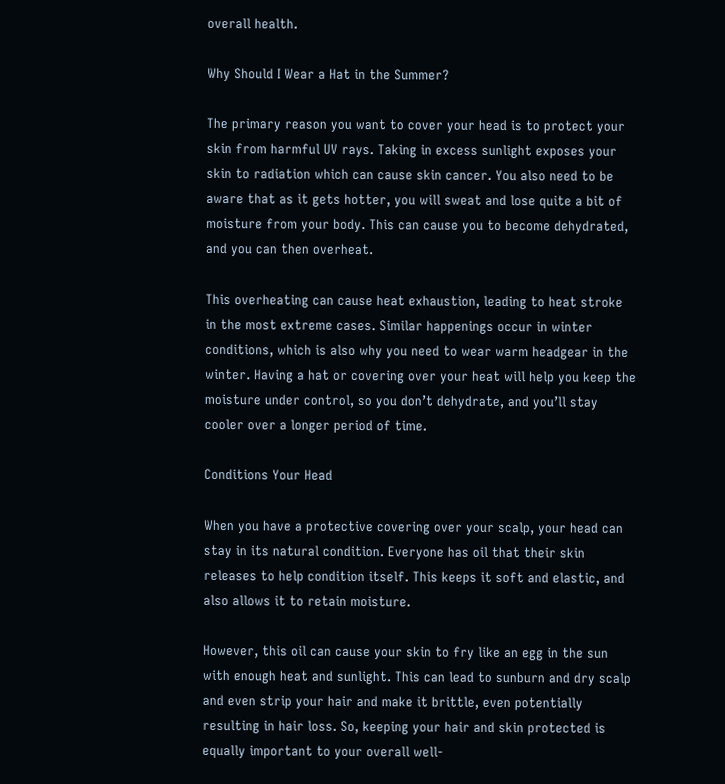overall health.

Why Should I Wear a Hat in the Summer?

The primary reason you want to cover your head is to protect your skin from harmful UV rays. Taking in excess sunlight exposes your skin to radiation which can cause skin cancer. You also need to be aware that as it gets hotter, you will sweat and lose quite a bit of moisture from your body. This can cause you to become dehydrated, and you can then overheat.

This overheating can cause heat exhaustion, leading to heat stroke in the most extreme cases. Similar happenings occur in winter conditions, which is also why you need to wear warm headgear in the winter. Having a hat or covering over your heat will help you keep the moisture under control, so you don’t dehydrate, and you’ll stay cooler over a longer period of time.

Conditions Your Head

When you have a protective covering over your scalp, your head can stay in its natural condition. Everyone has oil that their skin releases to help condition itself. This keeps it soft and elastic, and also allows it to retain moisture.

However, this oil can cause your skin to fry like an egg in the sun with enough heat and sunlight. This can lead to sunburn and dry scalp and even strip your hair and make it brittle, even potentially resulting in hair loss. So, keeping your hair and skin protected is equally important to your overall well-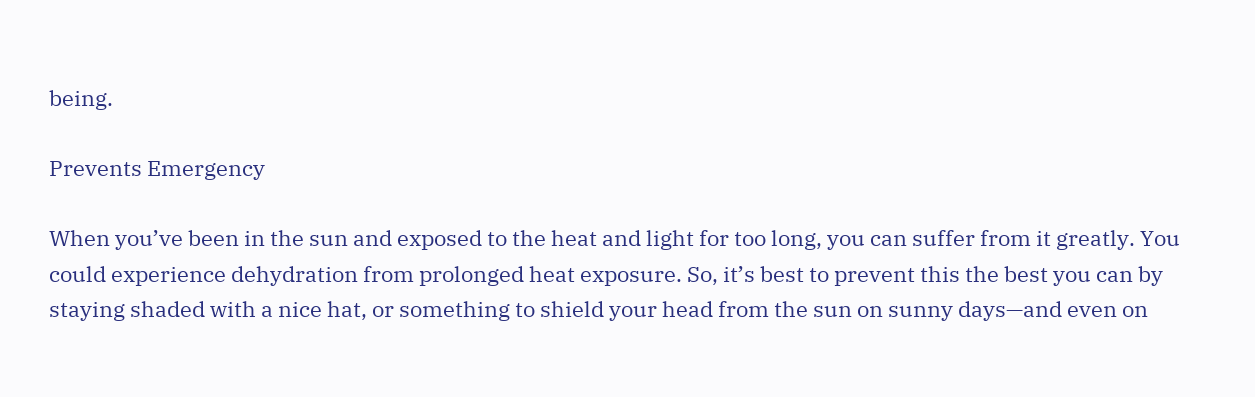being.

Prevents Emergency

When you’ve been in the sun and exposed to the heat and light for too long, you can suffer from it greatly. You could experience dehydration from prolonged heat exposure. So, it’s best to prevent this the best you can by staying shaded with a nice hat, or something to shield your head from the sun on sunny days—and even on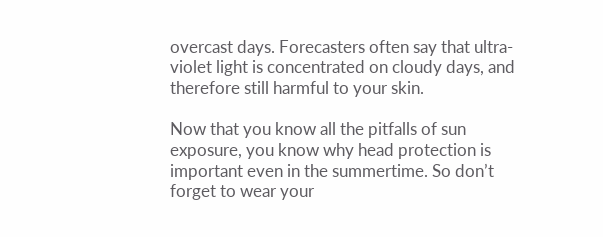overcast days. Forecasters often say that ultra-violet light is concentrated on cloudy days, and therefore still harmful to your skin.

Now that you know all the pitfalls of sun exposure, you know why head protection is important even in the summertime. So don’t forget to wear your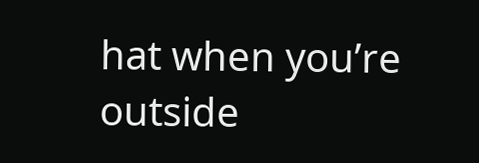hat when you’re outside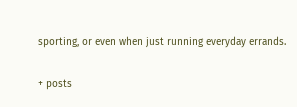sporting, or even when just running everyday errands.

+ posts